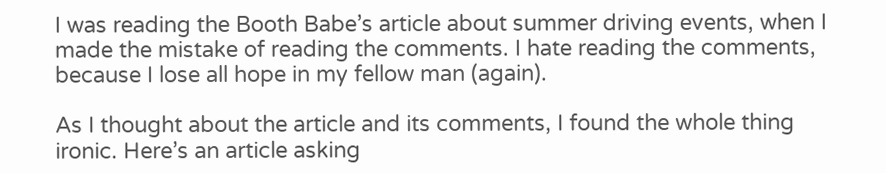I was reading the Booth Babe’s article about summer driving events, when I made the mistake of reading the comments. I hate reading the comments, because I lose all hope in my fellow man (again).

As I thought about the article and its comments, I found the whole thing ironic. Here’s an article asking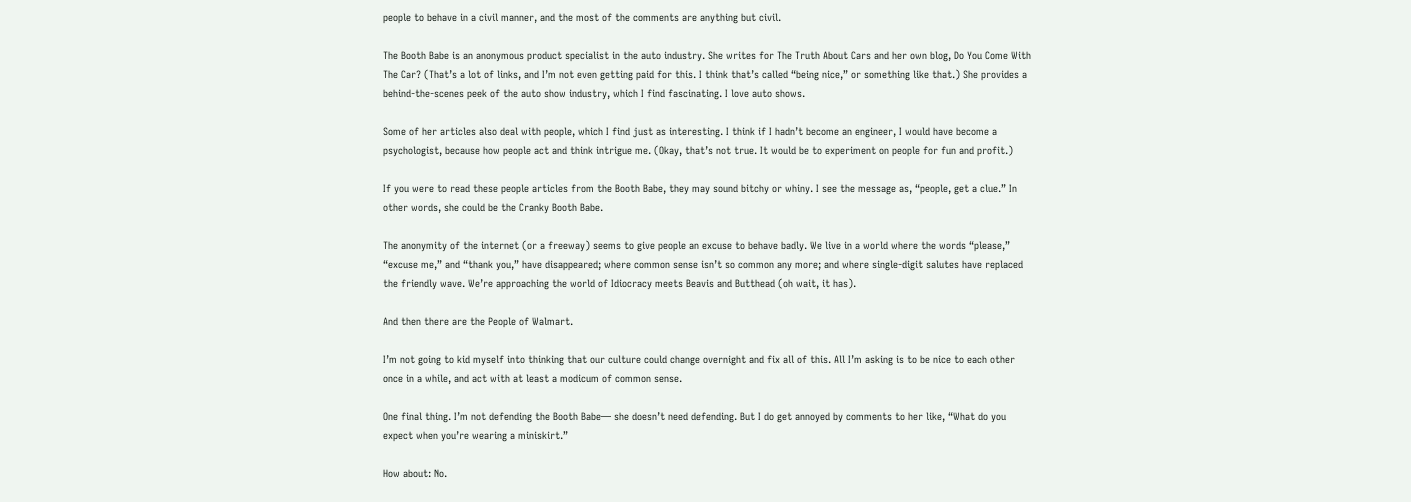people to behave in a civil manner, and the most of the comments are anything but civil.

The Booth Babe is an anonymous product specialist in the auto industry. She writes for The Truth About Cars and her own blog, Do You Come With The Car? (That’s a lot of links, and I’m not even getting paid for this. I think that’s called “being nice,” or something like that.) She provides a behind-the-scenes peek of the auto show industry, which I find fascinating. I love auto shows.

Some of her articles also deal with people, which I find just as interesting. I think if I hadn’t become an engineer, I would have become a psychologist, because how people act and think intrigue me. (Okay, that’s not true. It would be to experiment on people for fun and profit.)

If you were to read these people articles from the Booth Babe, they may sound bitchy or whiny. I see the message as, “people, get a clue.” In other words, she could be the Cranky Booth Babe.

The anonymity of the internet (or a freeway) seems to give people an excuse to behave badly. We live in a world where the words “please,” “excuse me,” and “thank you,” have disappeared; where common sense isn’t so common any more; and where single-digit salutes have replaced the friendly wave. We’re approaching the world of Idiocracy meets Beavis and Butthead (oh wait, it has).

And then there are the People of Walmart.

I’m not going to kid myself into thinking that our culture could change overnight and fix all of this. All I’m asking is to be nice to each other once in a while, and act with at least a modicum of common sense.

One final thing. I’m not defending the Booth Babe— she doesn’t need defending. But I do get annoyed by comments to her like, “What do you expect when you’re wearing a miniskirt.”

How about: No.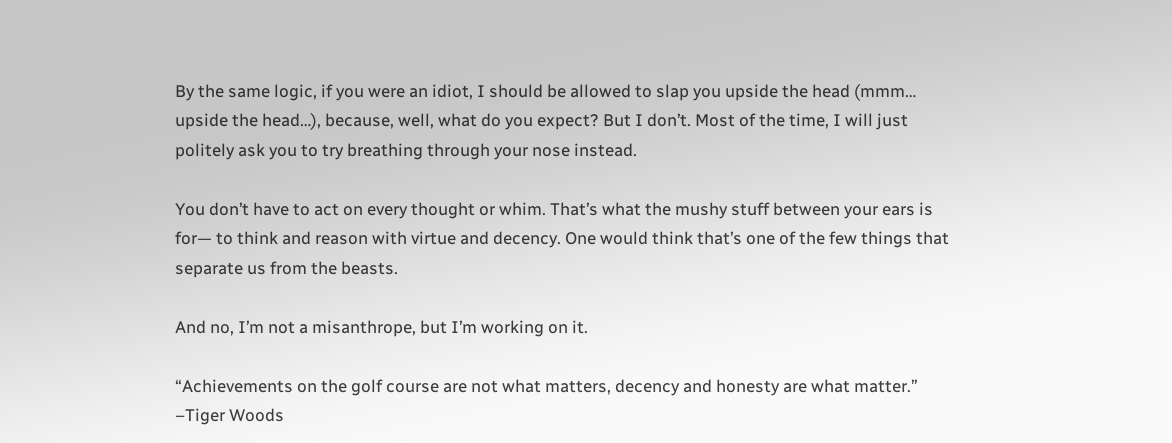By the same logic, if you were an idiot, I should be allowed to slap you upside the head (mmm… upside the head…), because, well, what do you expect? But I don’t. Most of the time, I will just politely ask you to try breathing through your nose instead.

You don’t have to act on every thought or whim. That’s what the mushy stuff between your ears is for— to think and reason with virtue and decency. One would think that’s one of the few things that separate us from the beasts.

And no, I’m not a misanthrope, but I’m working on it.

“Achievements on the golf course are not what matters, decency and honesty are what matter.”
–Tiger Woods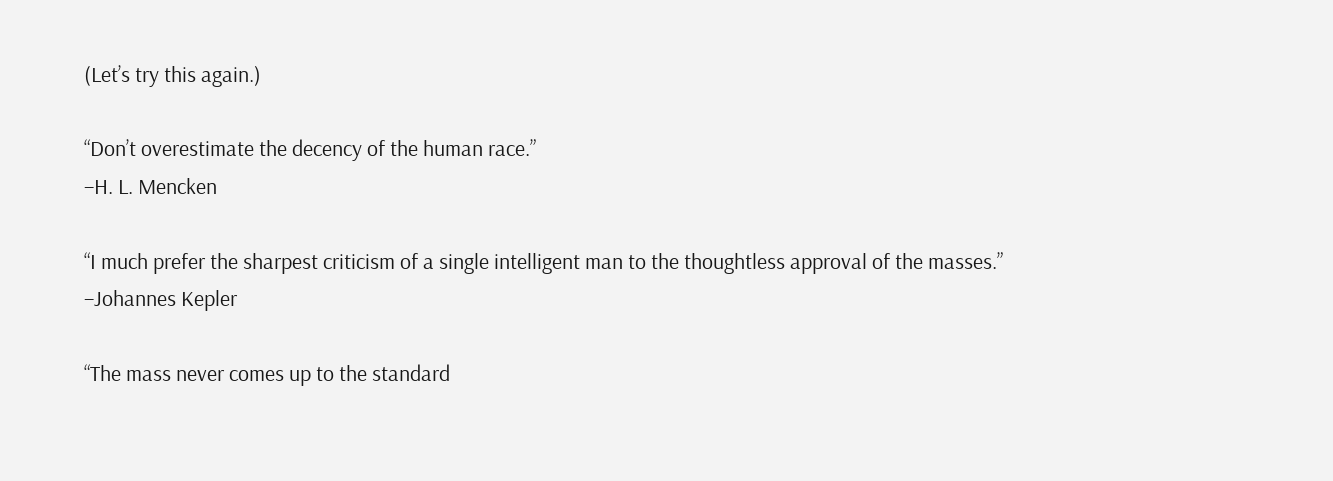(Let’s try this again.)

“Don’t overestimate the decency of the human race.”
–H. L. Mencken

“I much prefer the sharpest criticism of a single intelligent man to the thoughtless approval of the masses.”
–Johannes Kepler

“The mass never comes up to the standard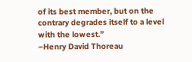of its best member, but on the contrary degrades itself to a level with the lowest.”
–Henry David Thoreau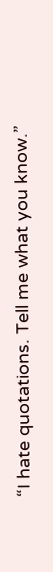“I hate quotations. Tell me what you know.”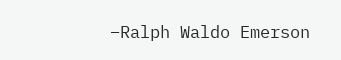–Ralph Waldo Emerson